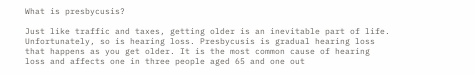What is presbycusis?

Just like traffic and taxes, getting older is an inevitable part of life. Unfortunately, so is hearing loss. Presbycusis is gradual hearing loss that happens as you get older. It is the most common cause of hearing loss and affects one in three people aged 65 and one out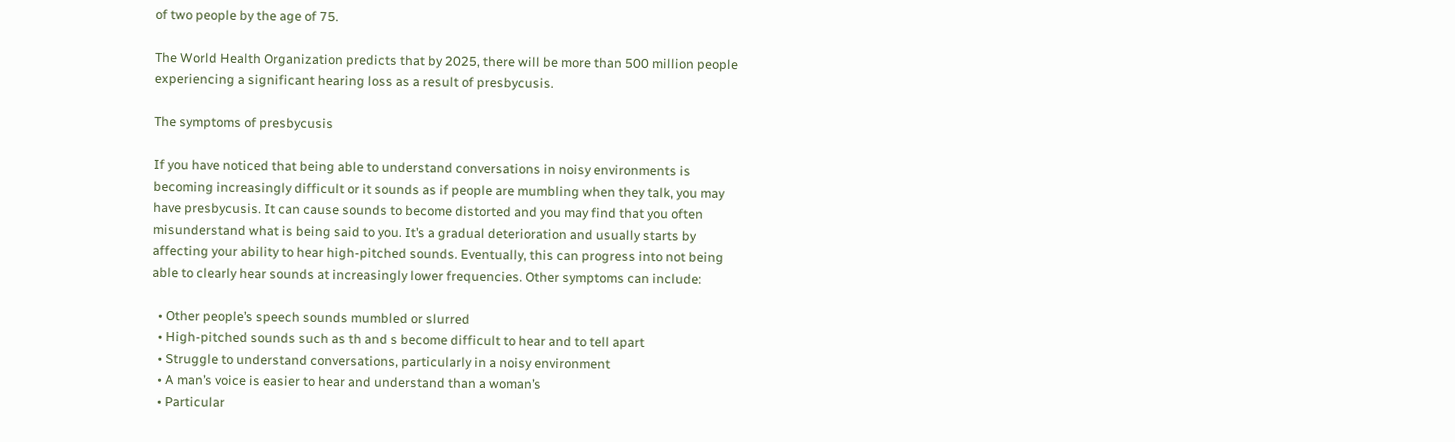of two people by the age of 75.

The World Health Organization predicts that by 2025, there will be more than 500 million people experiencing a significant hearing loss as a result of presbycusis.

The symptoms of presbycusis

If you have noticed that being able to understand conversations in noisy environments is becoming increasingly difficult or it sounds as if people are mumbling when they talk, you may have presbycusis. It can cause sounds to become distorted and you may find that you often misunderstand what is being said to you. It’s a gradual deterioration and usually starts by affecting your ability to hear high-pitched sounds. Eventually, this can progress into not being able to clearly hear sounds at increasingly lower frequencies. Other symptoms can include:

  • Other people’s speech sounds mumbled or slurred
  • High-pitched sounds such as th and s become difficult to hear and to tell apart
  • Struggle to understand conversations, particularly in a noisy environment
  • A man’s voice is easier to hear and understand than a woman’s
  • Particular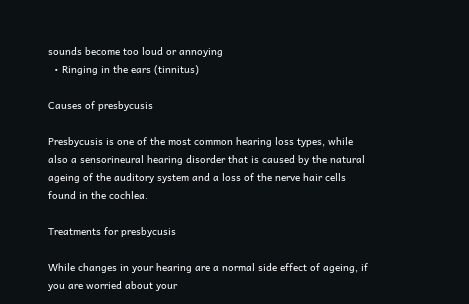sounds become too loud or annoying
  • Ringing in the ears (tinnitus)

Causes of presbycusis

Presbycusis is one of the most common hearing loss types, while also a sensorineural hearing disorder that is caused by the natural ageing of the auditory system and a loss of the nerve hair cells found in the cochlea.

Treatments for presbycusis

While changes in your hearing are a normal side effect of ageing, if you are worried about your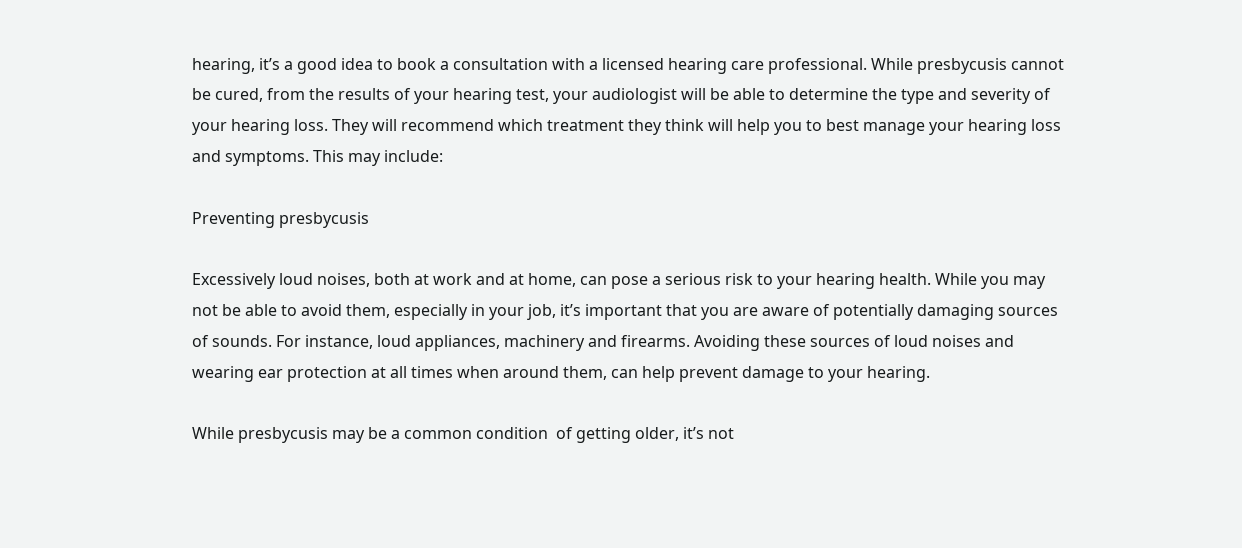hearing, it’s a good idea to book a consultation with a licensed hearing care professional. While presbycusis cannot be cured, from the results of your hearing test, your audiologist will be able to determine the type and severity of your hearing loss. They will recommend which treatment they think will help you to best manage your hearing loss and symptoms. This may include:

Preventing presbycusis

Excessively loud noises, both at work and at home, can pose a serious risk to your hearing health. While you may not be able to avoid them, especially in your job, it’s important that you are aware of potentially damaging sources of sounds. For instance, loud appliances, machinery and firearms. Avoiding these sources of loud noises and wearing ear protection at all times when around them, can help prevent damage to your hearing.

While presbycusis may be a common condition  of getting older, it’s not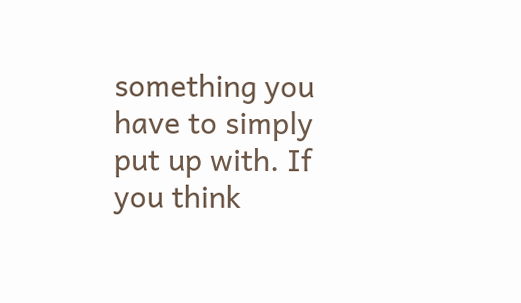something you have to simply put up with. If you think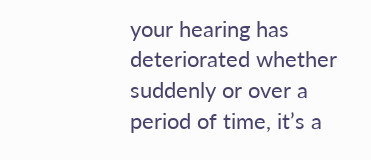your hearing has deteriorated whether suddenly or over a period of time, it’s a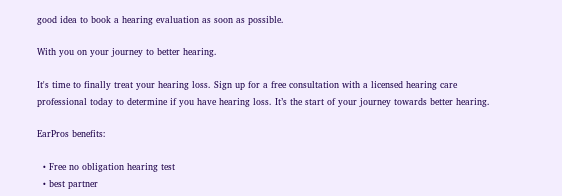good idea to book a hearing evaluation as soon as possible.

With you on your journey to better hearing.

It's time to finally treat your hearing loss. Sign up for a free consultation with a licensed hearing care professional today to determine if you have hearing loss. It’s the start of your journey towards better hearing.

EarPros benefits:

  • Free no obligation hearing test
  • best partner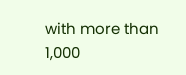with more than 1,000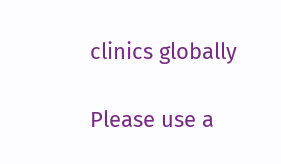clinics globally

Please use a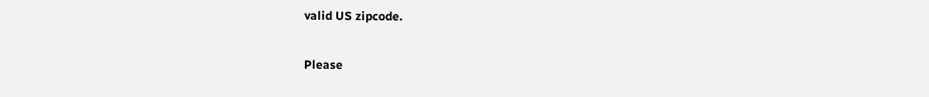valid US zipcode.

Please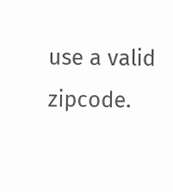use a valid zipcode.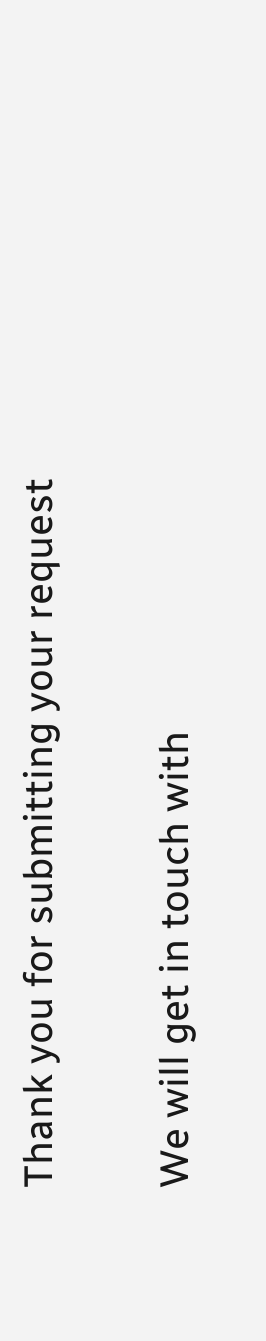Thank you for submitting your request

We will get in touch with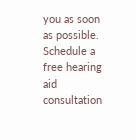you as soon as possible.
Schedule a free hearing aid consultation